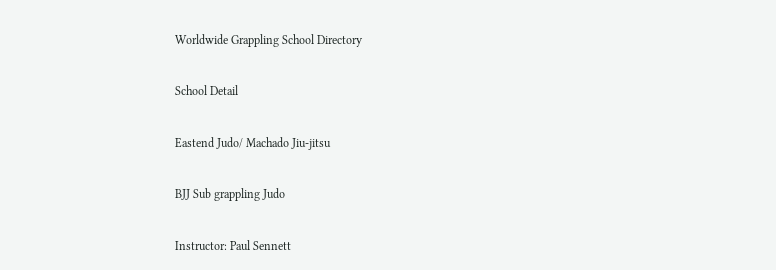Worldwide Grappling School Directory

School Detail

Eastend Judo/ Machado Jiu-jitsu

BJJ Sub grappling Judo

Instructor: Paul Sennett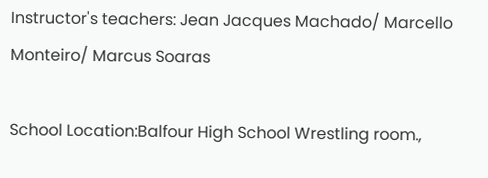Instructor's teachers: Jean Jacques Machado/ Marcello Monteiro/ Marcus Soaras

School Location:Balfour High School Wrestling room.,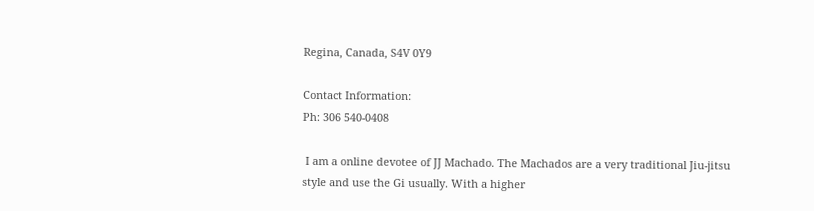Regina, Canada, S4V 0Y9

Contact Information:
Ph: 306 540-0408

 I am a online devotee of JJ Machado. The Machados are a very traditional Jiu-jitsu style and use the Gi usually. With a higher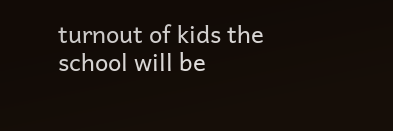turnout of kids the school will be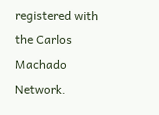registered with the Carlos Machado Network.